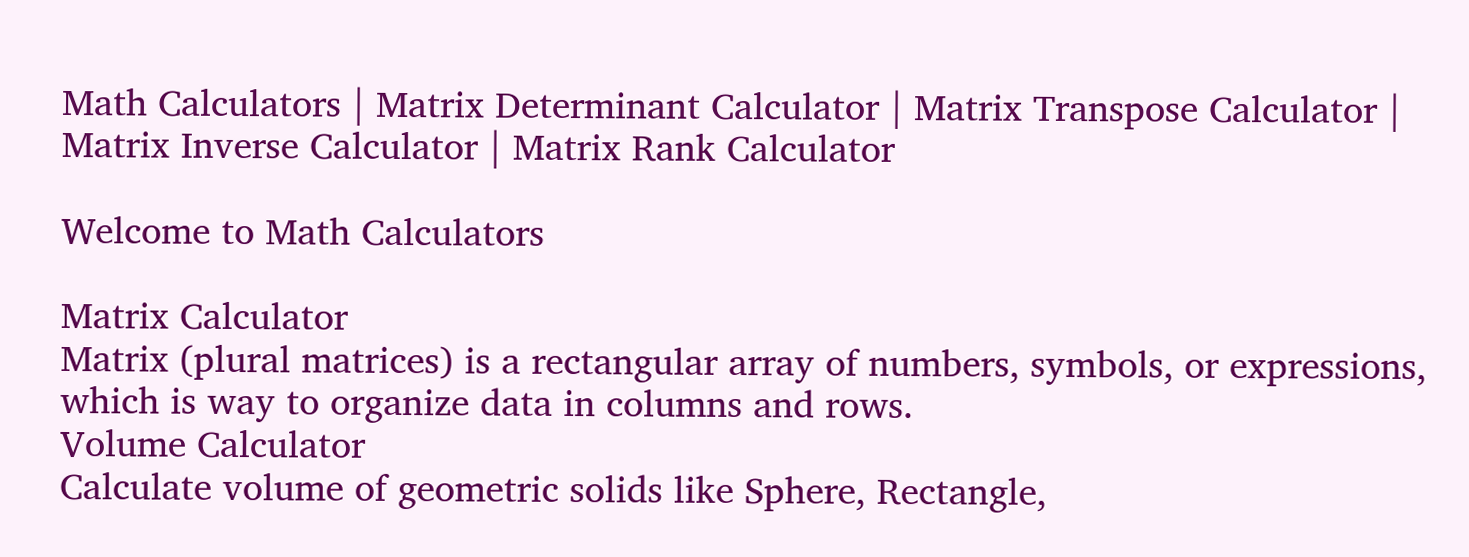Math Calculators | Matrix Determinant Calculator | Matrix Transpose Calculator | Matrix Inverse Calculator | Matrix Rank Calculator

Welcome to Math Calculators

Matrix Calculator
Matrix (plural matrices) is a rectangular array of numbers, symbols, or expressions, which is way to organize data in columns and rows.
Volume Calculator
Calculate volume of geometric solids like Sphere, Rectangle,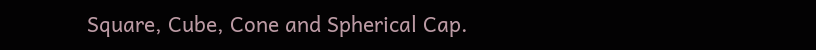Square, Cube, Cone and Spherical Cap.